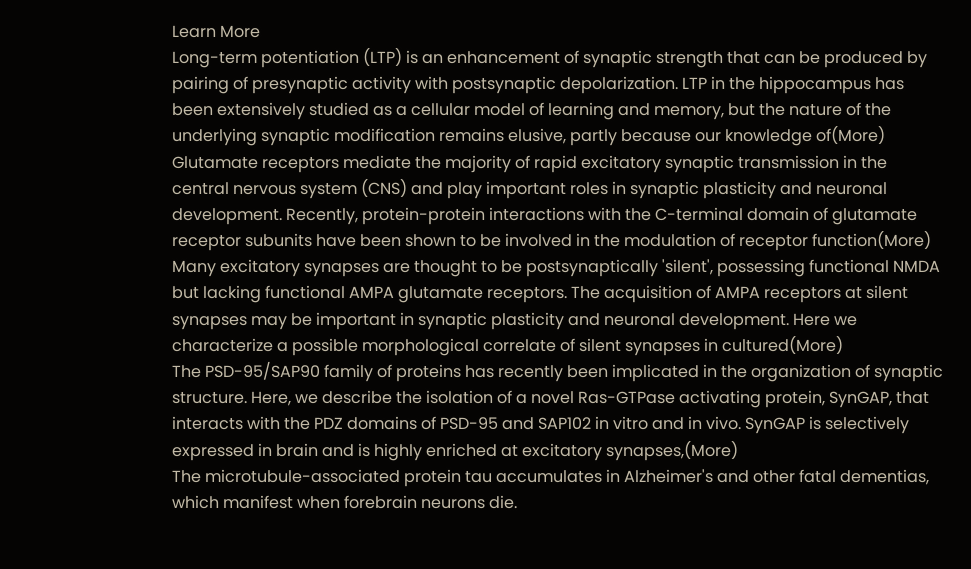Learn More
Long-term potentiation (LTP) is an enhancement of synaptic strength that can be produced by pairing of presynaptic activity with postsynaptic depolarization. LTP in the hippocampus has been extensively studied as a cellular model of learning and memory, but the nature of the underlying synaptic modification remains elusive, partly because our knowledge of(More)
Glutamate receptors mediate the majority of rapid excitatory synaptic transmission in the central nervous system (CNS) and play important roles in synaptic plasticity and neuronal development. Recently, protein-protein interactions with the C-terminal domain of glutamate receptor subunits have been shown to be involved in the modulation of receptor function(More)
Many excitatory synapses are thought to be postsynaptically 'silent', possessing functional NMDA but lacking functional AMPA glutamate receptors. The acquisition of AMPA receptors at silent synapses may be important in synaptic plasticity and neuronal development. Here we characterize a possible morphological correlate of silent synapses in cultured(More)
The PSD-95/SAP90 family of proteins has recently been implicated in the organization of synaptic structure. Here, we describe the isolation of a novel Ras-GTPase activating protein, SynGAP, that interacts with the PDZ domains of PSD-95 and SAP102 in vitro and in vivo. SynGAP is selectively expressed in brain and is highly enriched at excitatory synapses,(More)
The microtubule-associated protein tau accumulates in Alzheimer's and other fatal dementias, which manifest when forebrain neurons die.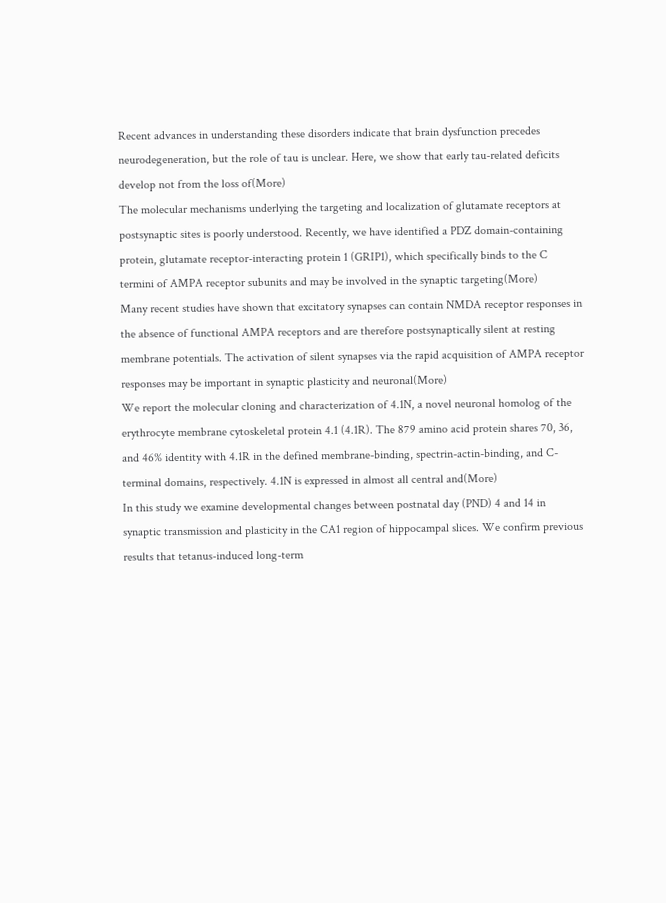Recent advances in understanding these disorders indicate that brain dysfunction precedes neurodegeneration, but the role of tau is unclear. Here, we show that early tau-related deficits develop not from the loss of(More)
The molecular mechanisms underlying the targeting and localization of glutamate receptors at postsynaptic sites is poorly understood. Recently, we have identified a PDZ domain-containing protein, glutamate receptor-interacting protein 1 (GRIP1), which specifically binds to the C termini of AMPA receptor subunits and may be involved in the synaptic targeting(More)
Many recent studies have shown that excitatory synapses can contain NMDA receptor responses in the absence of functional AMPA receptors and are therefore postsynaptically silent at resting membrane potentials. The activation of silent synapses via the rapid acquisition of AMPA receptor responses may be important in synaptic plasticity and neuronal(More)
We report the molecular cloning and characterization of 4.1N, a novel neuronal homolog of the erythrocyte membrane cytoskeletal protein 4.1 (4.1R). The 879 amino acid protein shares 70, 36, and 46% identity with 4.1R in the defined membrane-binding, spectrin-actin-binding, and C-terminal domains, respectively. 4.1N is expressed in almost all central and(More)
In this study we examine developmental changes between postnatal day (PND) 4 and 14 in synaptic transmission and plasticity in the CA1 region of hippocampal slices. We confirm previous results that tetanus-induced long-term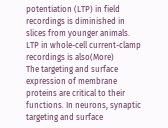potentiation (LTP) in field recordings is diminished in slices from younger animals. LTP in whole-cell current-clamp recordings is also(More)
The targeting and surface expression of membrane proteins are critical to their functions. In neurons, synaptic targeting and surface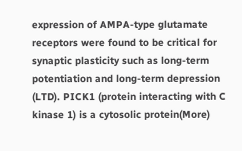expression of AMPA-type glutamate receptors were found to be critical for synaptic plasticity such as long-term potentiation and long-term depression (LTD). PICK1 (protein interacting with C kinase 1) is a cytosolic protein(More)